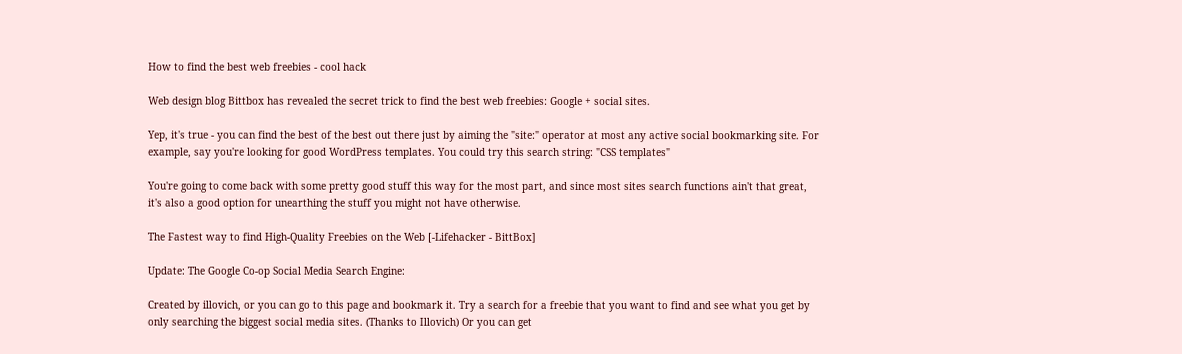How to find the best web freebies - cool hack

Web design blog Bittbox has revealed the secret trick to find the best web freebies: Google + social sites.

Yep, it's true - you can find the best of the best out there just by aiming the "site:" operator at most any active social bookmarking site. For example, say you're looking for good WordPress templates. You could try this search string: "CSS templates"

You're going to come back with some pretty good stuff this way for the most part, and since most sites search functions ain't that great, it's also a good option for unearthing the stuff you might not have otherwise.

The Fastest way to find High-Quality Freebies on the Web [-Lifehacker - BittBox]

Update: The Google Co-op Social Media Search Engine:

Created by illovich, or you can go to this page and bookmark it. Try a search for a freebie that you want to find and see what you get by only searching the biggest social media sites. (Thanks to Illovich) Or you can get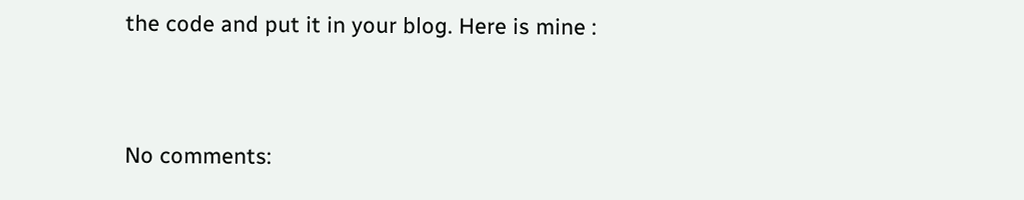the code and put it in your blog. Here is mine :


No comments: